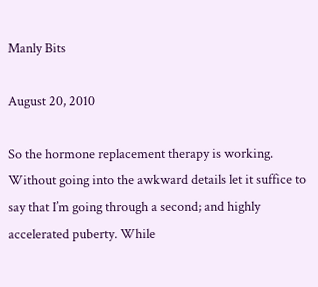Manly Bits

August 20, 2010

So the hormone replacement therapy is working. Without going into the awkward details let it suffice to say that I’m going through a second; and highly accelerated puberty. While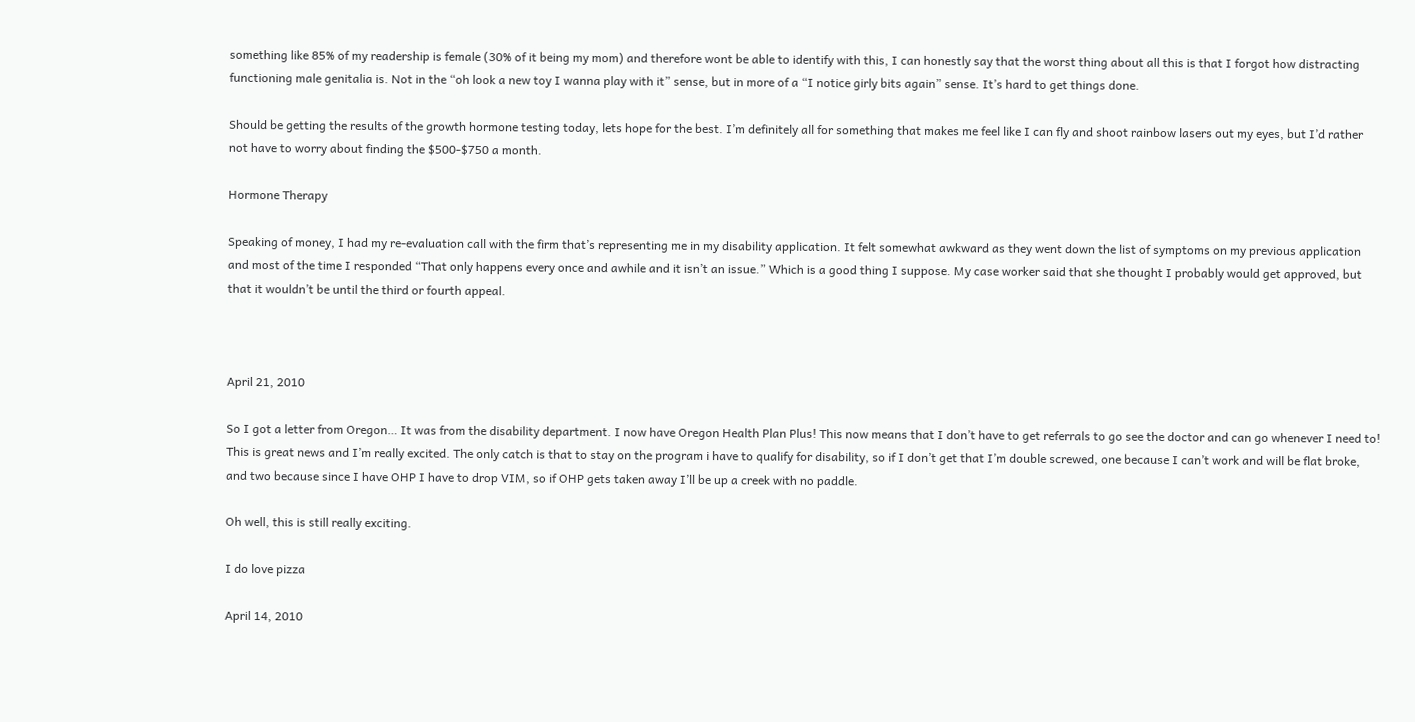something like 85% of my readership is female (30% of it being my mom) and therefore wont be able to identify with this, I can honestly say that the worst thing about all this is that I forgot how distracting functioning male genitalia is. Not in the “oh look a new toy I wanna play with it” sense, but in more of a “I notice girly bits again” sense. It’s hard to get things done.

Should be getting the results of the growth hormone testing today, lets hope for the best. I’m definitely all for something that makes me feel like I can fly and shoot rainbow lasers out my eyes, but I’d rather not have to worry about finding the $500-$750 a month.

Hormone Therapy

Speaking of money, I had my re-evaluation call with the firm that’s representing me in my disability application. It felt somewhat awkward as they went down the list of symptoms on my previous application and most of the time I responded “That only happens every once and awhile and it isn’t an issue.” Which is a good thing I suppose. My case worker said that she thought I probably would get approved, but that it wouldn’t be until the third or fourth appeal.



April 21, 2010

So I got a letter from Oregon… It was from the disability department. I now have Oregon Health Plan Plus! This now means that I don’t have to get referrals to go see the doctor and can go whenever I need to! This is great news and I’m really excited. The only catch is that to stay on the program i have to qualify for disability, so if I don’t get that I’m double screwed, one because I can’t work and will be flat broke, and two because since I have OHP I have to drop VIM, so if OHP gets taken away I’ll be up a creek with no paddle.

Oh well, this is still really exciting.

I do love pizza

April 14, 2010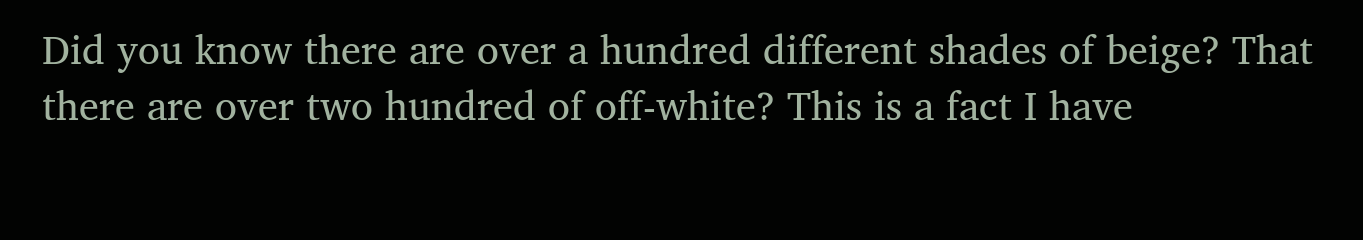Did you know there are over a hundred different shades of beige? That there are over two hundred of off-white? This is a fact I have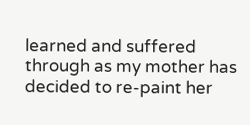learned and suffered through as my mother has decided to re-paint her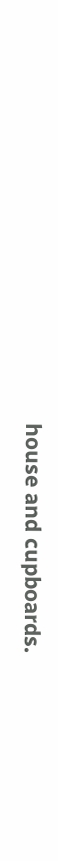house and cupboards.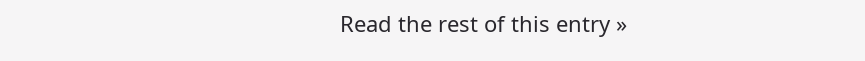Read the rest of this entry »